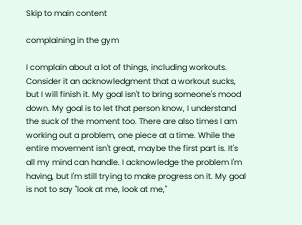Skip to main content

complaining in the gym

I complain about a lot of things, including workouts. Consider it an acknowledgment that a workout sucks, but I will finish it. My goal isn't to bring someone's mood down. My goal is to let that person know, I understand the suck of the moment too. There are also times I am working out a problem, one piece at a time. While the entire movement isn't great, maybe the first part is. It's all my mind can handle. I acknowledge the problem I'm having, but I'm still trying to make progress on it. My goal is not to say "look at me, look at me,"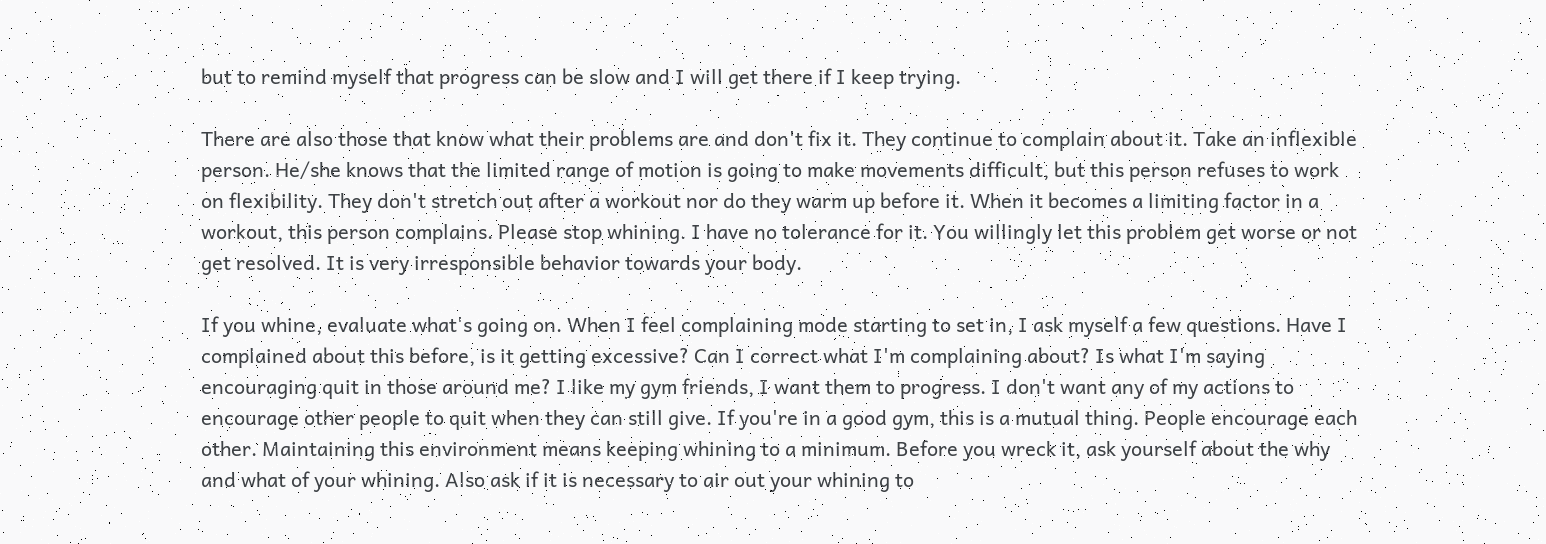but to remind myself that progress can be slow and I will get there if I keep trying.

There are also those that know what their problems are and don't fix it. They continue to complain about it. Take an inflexible person. He/she knows that the limited range of motion is going to make movements difficult, but this person refuses to work on flexibility. They don't stretch out after a workout nor do they warm up before it. When it becomes a limiting factor in a workout, this person complains. Please stop whining. I have no tolerance for it. You willingly let this problem get worse or not get resolved. It is very irresponsible behavior towards your body.

If you whine, evaluate what's going on. When I feel complaining mode starting to set in, I ask myself a few questions. Have I complained about this before, is it getting excessive? Can I correct what I'm complaining about? Is what I'm saying encouraging quit in those around me? I like my gym friends, I want them to progress. I don't want any of my actions to encourage other people to quit when they can still give. If you're in a good gym, this is a mutual thing. People encourage each other. Maintaining this environment means keeping whining to a minimum. Before you wreck it, ask yourself about the why and what of your whining. Also ask if it is necessary to air out your whining to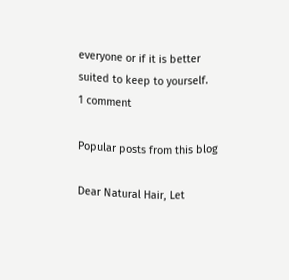everyone or if it is better suited to keep to yourself.
1 comment

Popular posts from this blog

Dear Natural Hair, Let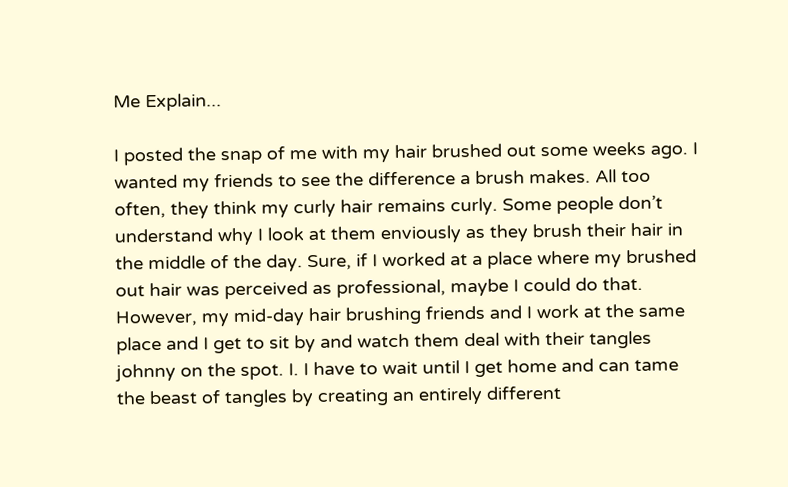Me Explain...

I posted the snap of me with my hair brushed out some weeks ago. I wanted my friends to see the difference a brush makes. All too often, they think my curly hair remains curly. Some people don’t understand why I look at them enviously as they brush their hair in the middle of the day. Sure, if I worked at a place where my brushed out hair was perceived as professional, maybe I could do that. However, my mid-day hair brushing friends and I work at the same place and I get to sit by and watch them deal with their tangles johnny on the spot. I. I have to wait until I get home and can tame the beast of tangles by creating an entirely different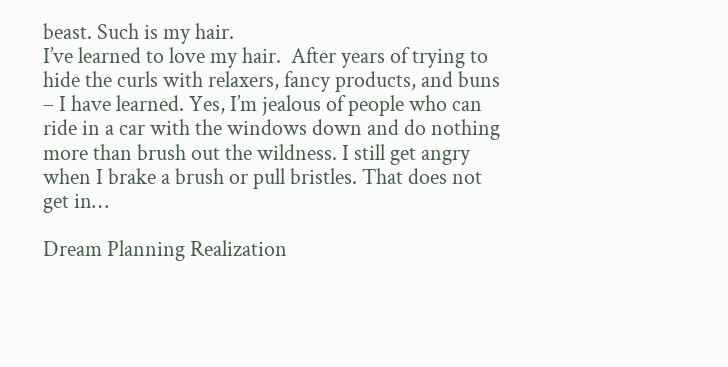beast. Such is my hair.
I’ve learned to love my hair.  After years of trying to hide the curls with relaxers, fancy products, and buns – I have learned. Yes, I’m jealous of people who can ride in a car with the windows down and do nothing more than brush out the wildness. I still get angry when I brake a brush or pull bristles. That does not get in…

Dream Planning Realization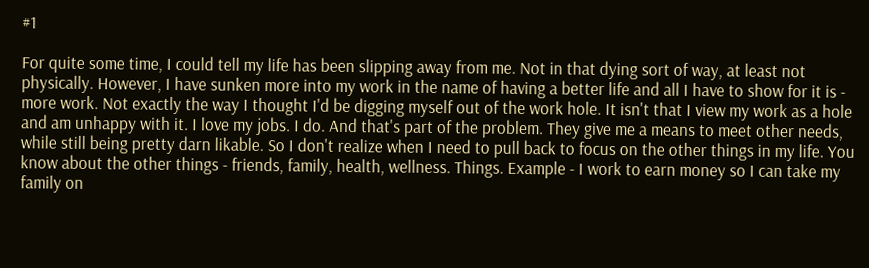#1

For quite some time, I could tell my life has been slipping away from me. Not in that dying sort of way, at least not physically. However, I have sunken more into my work in the name of having a better life and all I have to show for it is - more work. Not exactly the way I thought I'd be digging myself out of the work hole. It isn't that I view my work as a hole and am unhappy with it. I love my jobs. I do. And that's part of the problem. They give me a means to meet other needs, while still being pretty darn likable. So I don't realize when I need to pull back to focus on the other things in my life. You know about the other things - friends, family, health, wellness. Things. Example - I work to earn money so I can take my family on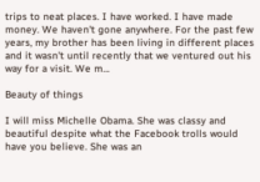trips to neat places. I have worked. I have made money. We haven't gone anywhere. For the past few years, my brother has been living in different places and it wasn't until recently that we ventured out his way for a visit. We m…

Beauty of things

I will miss Michelle Obama. She was classy and beautiful despite what the Facebook trolls would have you believe. She was an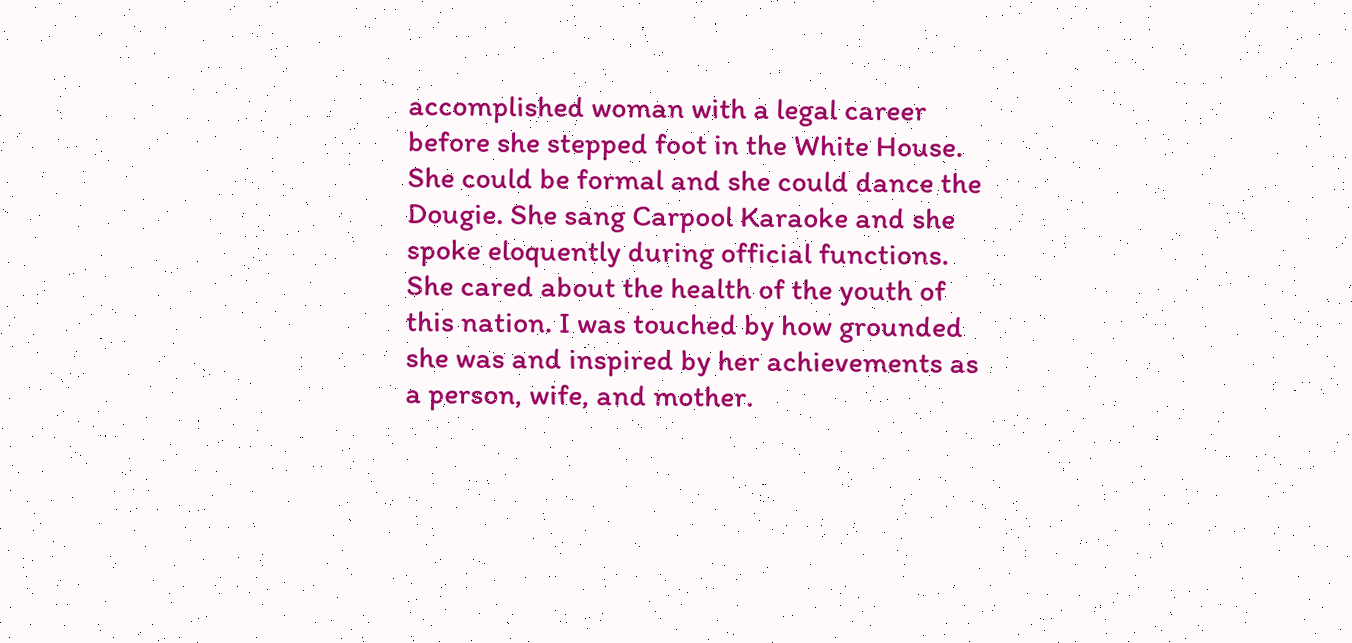accomplished woman with a legal career before she stepped foot in the White House. She could be formal and she could dance the Dougie. She sang Carpool Karaoke and she spoke eloquently during official functions. She cared about the health of the youth of this nation. I was touched by how grounded she was and inspired by her achievements as a person, wife, and mother.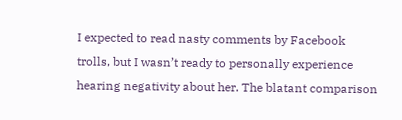I expected to read nasty comments by Facebook trolls, but I wasn’t ready to personally experience hearing negativity about her. The blatant comparison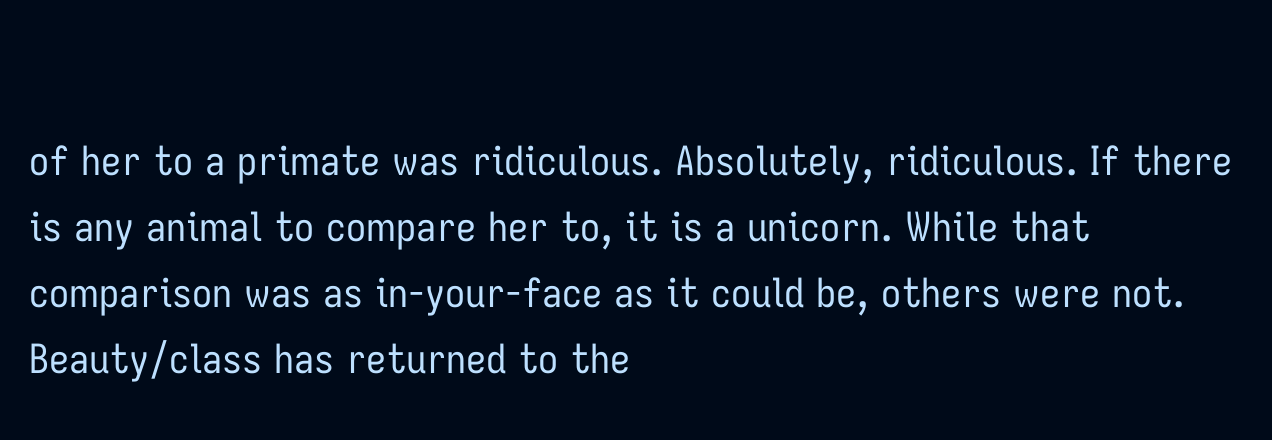of her to a primate was ridiculous. Absolutely, ridiculous. If there is any animal to compare her to, it is a unicorn. While that comparison was as in-your-face as it could be, others were not. Beauty/class has returned to the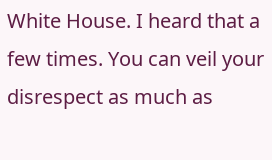White House. I heard that a few times. You can veil your disrespect as much as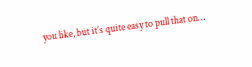you like, but it’s quite easy to pull that on…